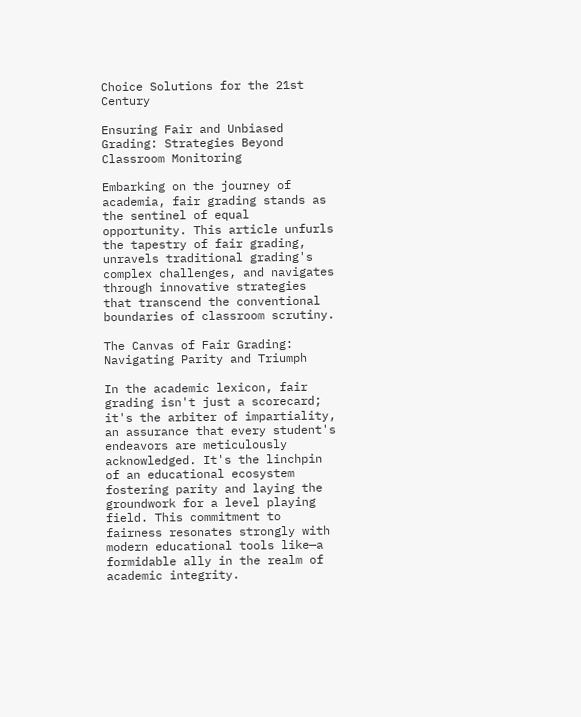Choice Solutions for the 21st Century

Ensuring Fair and Unbiased Grading: Strategies Beyond Classroom Monitoring

Embarking on the journey of academia, fair grading stands as the sentinel of equal opportunity. This article unfurls the tapestry of fair grading, unravels traditional grading's complex challenges, and navigates through innovative strategies that transcend the conventional boundaries of classroom scrutiny.

The Canvas of Fair Grading: Navigating Parity and Triumph

In the academic lexicon, fair grading isn't just a scorecard; it's the arbiter of impartiality, an assurance that every student's endeavors are meticulously acknowledged. It's the linchpin of an educational ecosystem fostering parity and laying the groundwork for a level playing field. This commitment to fairness resonates strongly with modern educational tools like—a formidable ally in the realm of academic integrity.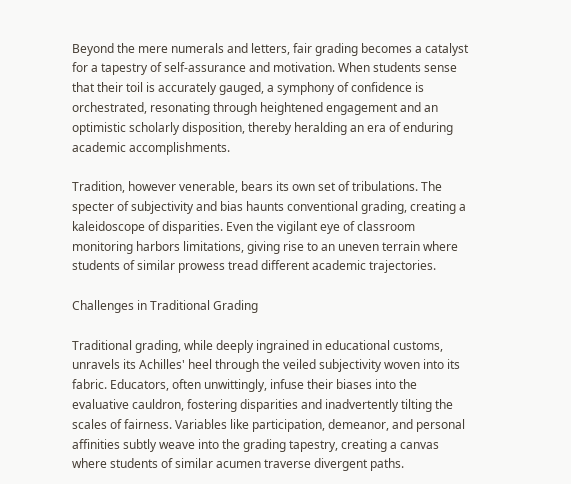Beyond the mere numerals and letters, fair grading becomes a catalyst for a tapestry of self-assurance and motivation. When students sense that their toil is accurately gauged, a symphony of confidence is orchestrated, resonating through heightened engagement and an optimistic scholarly disposition, thereby heralding an era of enduring academic accomplishments.

Tradition, however venerable, bears its own set of tribulations. The specter of subjectivity and bias haunts conventional grading, creating a kaleidoscope of disparities. Even the vigilant eye of classroom monitoring harbors limitations, giving rise to an uneven terrain where students of similar prowess tread different academic trajectories.

Challenges in Traditional Grading

Traditional grading, while deeply ingrained in educational customs, unravels its Achilles' heel through the veiled subjectivity woven into its fabric. Educators, often unwittingly, infuse their biases into the evaluative cauldron, fostering disparities and inadvertently tilting the scales of fairness. Variables like participation, demeanor, and personal affinities subtly weave into the grading tapestry, creating a canvas where students of similar acumen traverse divergent paths.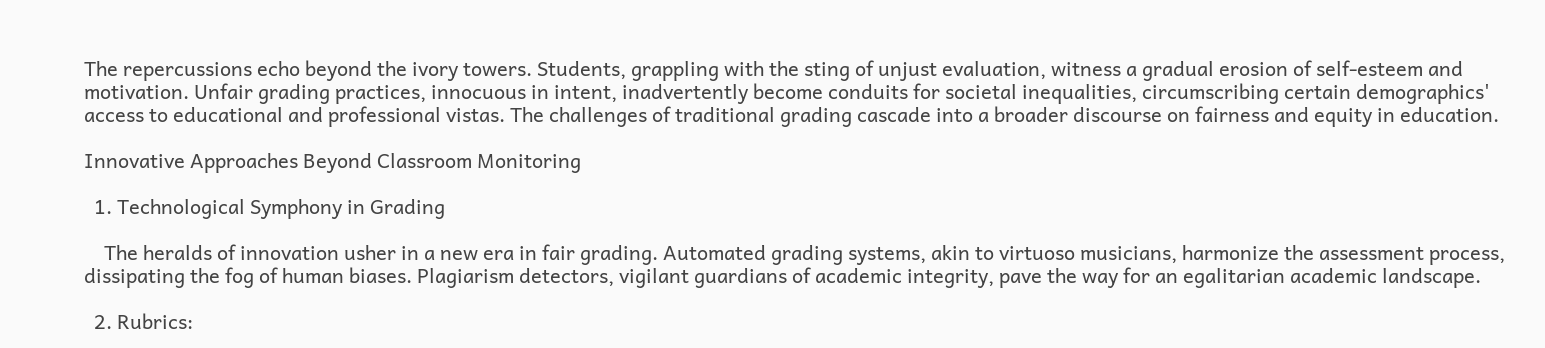The repercussions echo beyond the ivory towers. Students, grappling with the sting of unjust evaluation, witness a gradual erosion of self-esteem and motivation. Unfair grading practices, innocuous in intent, inadvertently become conduits for societal inequalities, circumscribing certain demographics' access to educational and professional vistas. The challenges of traditional grading cascade into a broader discourse on fairness and equity in education.

Innovative Approaches Beyond Classroom Monitoring

  1. Technological Symphony in Grading

    The heralds of innovation usher in a new era in fair grading. Automated grading systems, akin to virtuoso musicians, harmonize the assessment process, dissipating the fog of human biases. Plagiarism detectors, vigilant guardians of academic integrity, pave the way for an egalitarian academic landscape.

  2. Rubrics: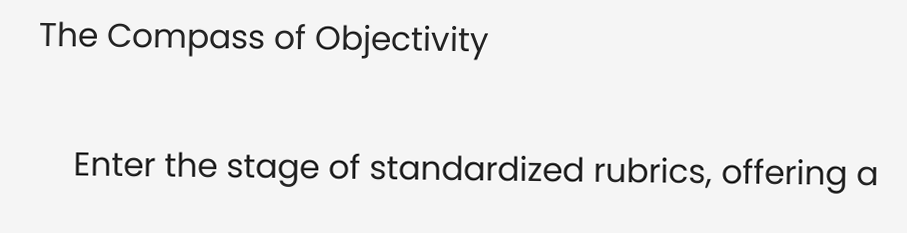The Compass of Objectivity

    Enter the stage of standardized rubrics, offering a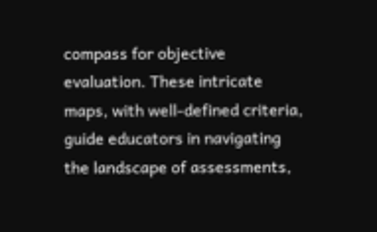compass for objective evaluation. These intricate maps, with well-defined criteria, guide educators in navigating the landscape of assessments,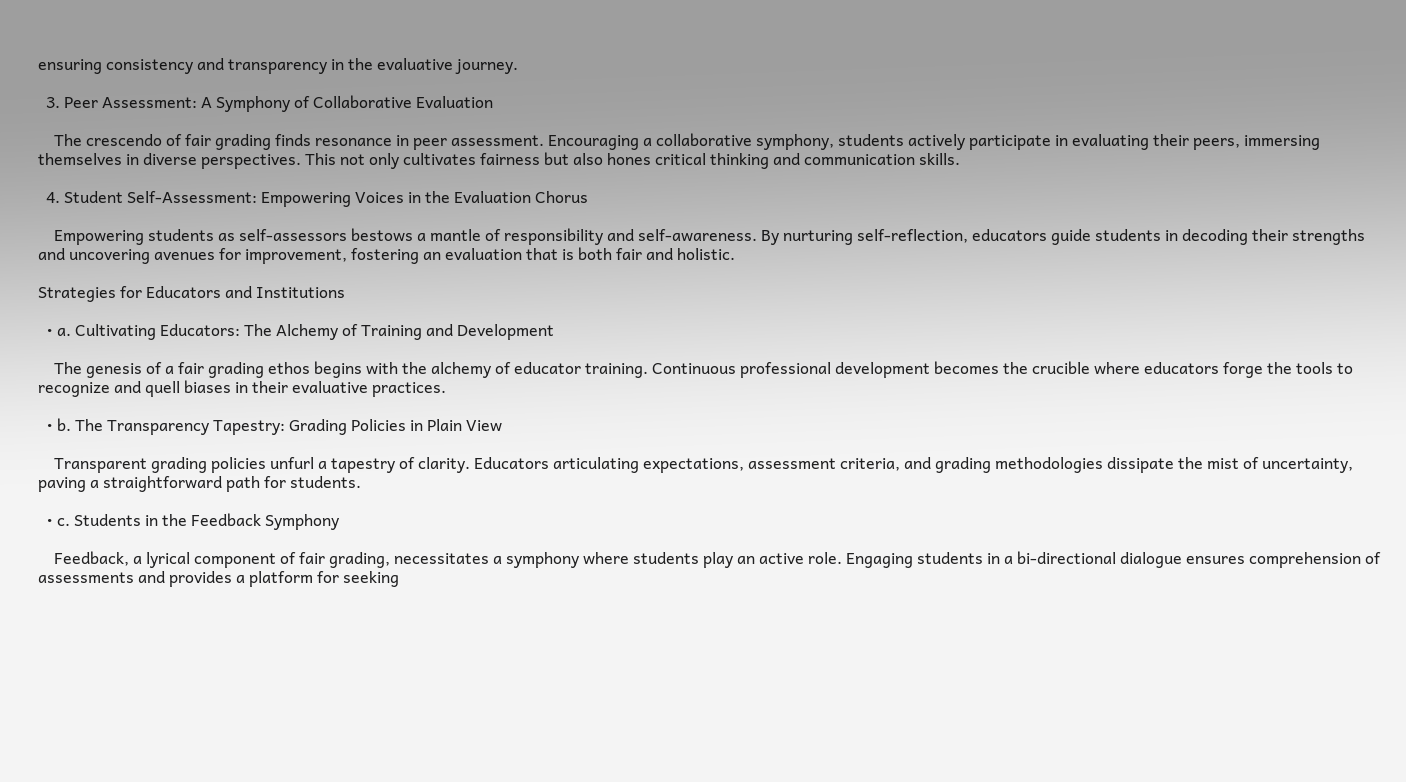ensuring consistency and transparency in the evaluative journey.

  3. Peer Assessment: A Symphony of Collaborative Evaluation

    The crescendo of fair grading finds resonance in peer assessment. Encouraging a collaborative symphony, students actively participate in evaluating their peers, immersing themselves in diverse perspectives. This not only cultivates fairness but also hones critical thinking and communication skills.

  4. Student Self-Assessment: Empowering Voices in the Evaluation Chorus

    Empowering students as self-assessors bestows a mantle of responsibility and self-awareness. By nurturing self-reflection, educators guide students in decoding their strengths and uncovering avenues for improvement, fostering an evaluation that is both fair and holistic.

Strategies for Educators and Institutions

  • a. Cultivating Educators: The Alchemy of Training and Development

    The genesis of a fair grading ethos begins with the alchemy of educator training. Continuous professional development becomes the crucible where educators forge the tools to recognize and quell biases in their evaluative practices.

  • b. The Transparency Tapestry: Grading Policies in Plain View

    Transparent grading policies unfurl a tapestry of clarity. Educators articulating expectations, assessment criteria, and grading methodologies dissipate the mist of uncertainty, paving a straightforward path for students.

  • c. Students in the Feedback Symphony

    Feedback, a lyrical component of fair grading, necessitates a symphony where students play an active role. Engaging students in a bi-directional dialogue ensures comprehension of assessments and provides a platform for seeking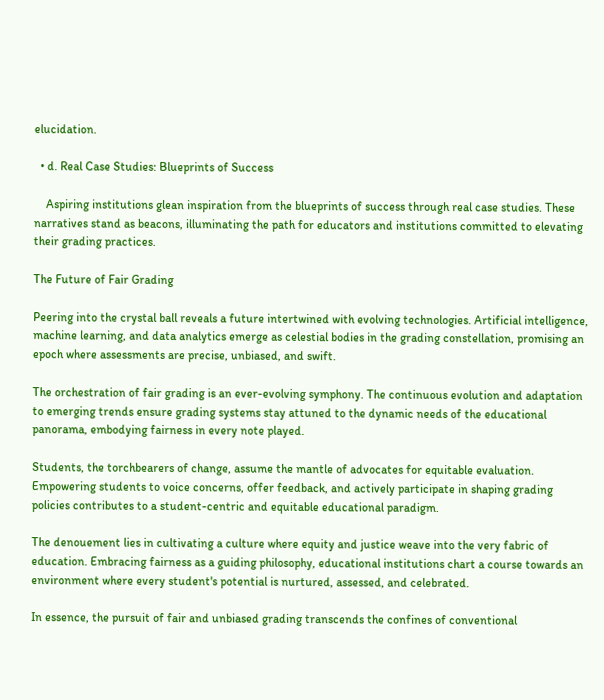elucidation.

  • d. Real Case Studies: Blueprints of Success

    Aspiring institutions glean inspiration from the blueprints of success through real case studies. These narratives stand as beacons, illuminating the path for educators and institutions committed to elevating their grading practices.

The Future of Fair Grading

Peering into the crystal ball reveals a future intertwined with evolving technologies. Artificial intelligence, machine learning, and data analytics emerge as celestial bodies in the grading constellation, promising an epoch where assessments are precise, unbiased, and swift.

The orchestration of fair grading is an ever-evolving symphony. The continuous evolution and adaptation to emerging trends ensure grading systems stay attuned to the dynamic needs of the educational panorama, embodying fairness in every note played.

Students, the torchbearers of change, assume the mantle of advocates for equitable evaluation. Empowering students to voice concerns, offer feedback, and actively participate in shaping grading policies contributes to a student-centric and equitable educational paradigm.

The denouement lies in cultivating a culture where equity and justice weave into the very fabric of education. Embracing fairness as a guiding philosophy, educational institutions chart a course towards an environment where every student's potential is nurtured, assessed, and celebrated.

In essence, the pursuit of fair and unbiased grading transcends the confines of conventional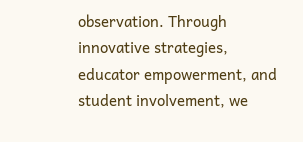observation. Through innovative strategies, educator empowerment, and student involvement, we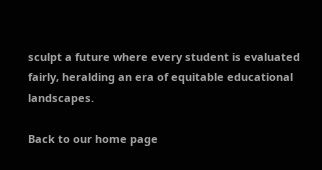sculpt a future where every student is evaluated fairly, heralding an era of equitable educational landscapes.

Back to our home page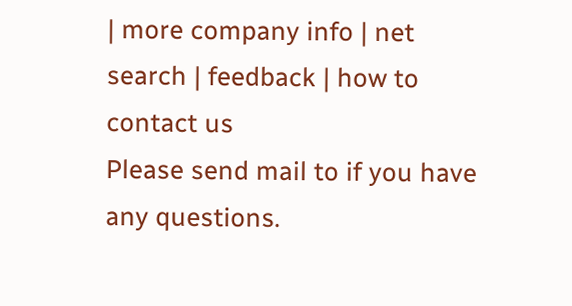| more company info | net search | feedback | how to contact us
Please send mail to if you have any questions.